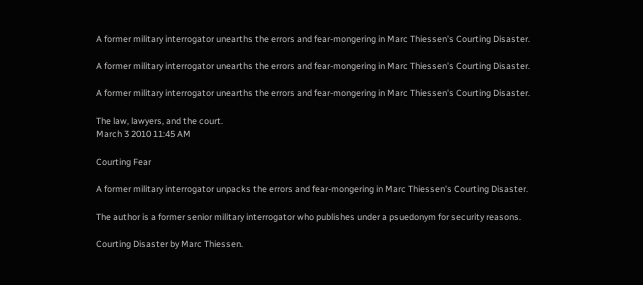A former military interrogator unearths the errors and fear-mongering in Marc Thiessen's Courting Disaster.

A former military interrogator unearths the errors and fear-mongering in Marc Thiessen's Courting Disaster.

A former military interrogator unearths the errors and fear-mongering in Marc Thiessen's Courting Disaster.

The law, lawyers, and the court.
March 3 2010 11:45 AM

Courting Fear

A former military interrogator unpacks the errors and fear-mongering in Marc Thiessen's Courting Disaster.

The author is a former senior military interrogator who publishes under a psuedonym for security reasons.

Courting Disaster by Marc Thiessen.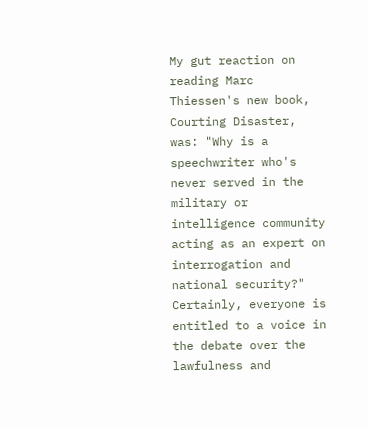My gut reaction on reading Marc Thiessen's new book, Courting Disaster, was: "Why is a speechwriter who's never served in the military or intelligence community acting as an expert on interrogation and national security?" Certainly, everyone is entitled to a voice in the debate over the lawfulness and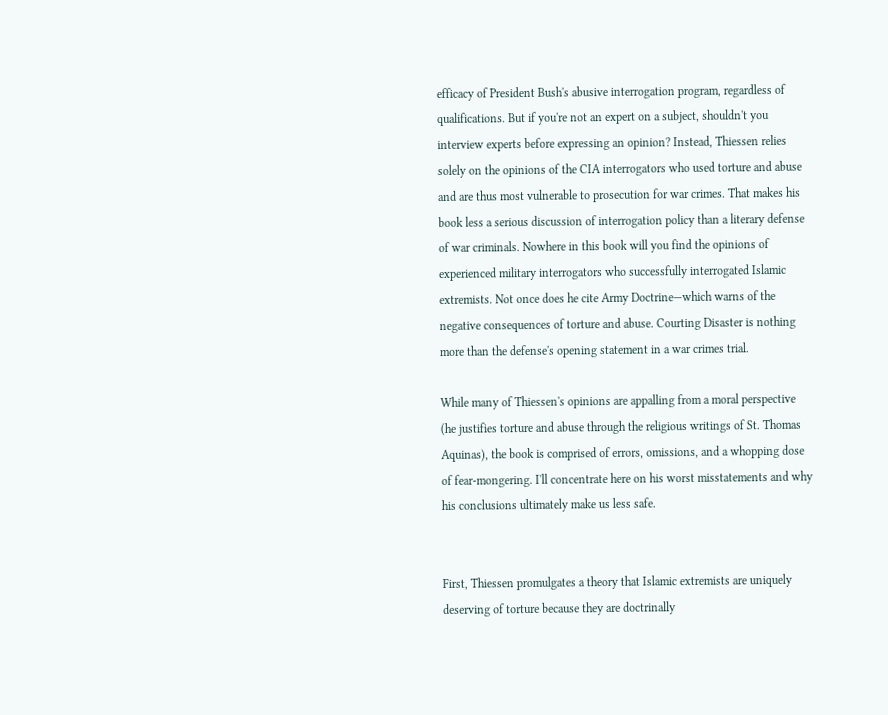efficacy of President Bush's abusive interrogation program, regardless of qualifications. But if you're not an expert on a subject, shouldn't you interview experts before expressing an opinion? Instead, Thiessen relies solely on the opinions of the CIA interrogators who used torture and abuse and are thus most vulnerable to prosecution for war crimes. That makes his book less a serious discussion of interrogation policy than a literary defense of war criminals. Nowhere in this book will you find the opinions of experienced military interrogators who successfully interrogated Islamic extremists. Not once does he cite Army Doctrine—which warns of the negative consequences of torture and abuse. Courting Disaster is nothing more than the defense's opening statement in a war crimes trial.

While many of Thiessen's opinions are appalling from a moral perspective (he justifies torture and abuse through the religious writings of St. Thomas Aquinas), the book is comprised of errors, omissions, and a whopping dose of fear-mongering. I'll concentrate here on his worst misstatements and why his conclusions ultimately make us less safe.


First, Thiessen promulgates a theory that Islamic extremists are uniquely deserving of torture because they are doctrinally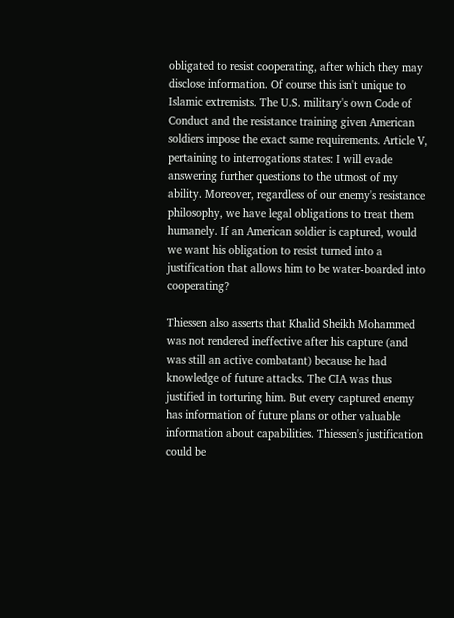obligated to resist cooperating, after which they may disclose information. Of course this isn't unique to Islamic extremists. The U.S. military's own Code of Conduct and the resistance training given American soldiers impose the exact same requirements. Article V, pertaining to interrogations states: I will evade answering further questions to the utmost of my ability. Moreover, regardless of our enemy's resistance philosophy, we have legal obligations to treat them humanely. If an American soldier is captured, would we want his obligation to resist turned into a justification that allows him to be water-boarded into cooperating?

Thiessen also asserts that Khalid Sheikh Mohammed was not rendered ineffective after his capture (and was still an active combatant) because he had knowledge of future attacks. The CIA was thus justified in torturing him. But every captured enemy has information of future plans or other valuable information about capabilities. Thiessen's justification could be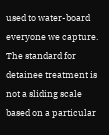used to water-board everyone we capture. The standard for detainee treatment is not a sliding scale based on a particular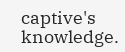captive's knowledge.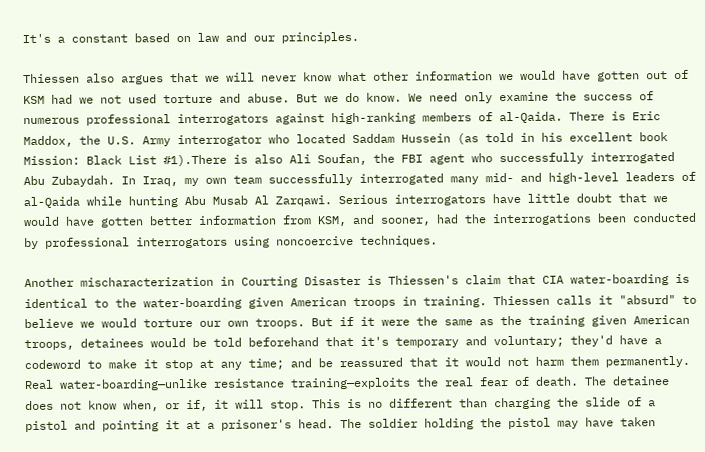It's a constant based on law and our principles.

Thiessen also argues that we will never know what other information we would have gotten out of KSM had we not used torture and abuse. But we do know. We need only examine the success of numerous professional interrogators against high-ranking members of al-Qaida. There is Eric Maddox, the U.S. Army interrogator who located Saddam Hussein (as told in his excellent book Mission: Black List #1).There is also Ali Soufan, the FBI agent who successfully interrogated Abu Zubaydah. In Iraq, my own team successfully interrogated many mid- and high-level leaders of al-Qaida while hunting Abu Musab Al Zarqawi. Serious interrogators have little doubt that we would have gotten better information from KSM, and sooner, had the interrogations been conducted by professional interrogators using noncoercive techniques.

Another mischaracterization in Courting Disaster is Thiessen's claim that CIA water-boarding is identical to the water-boarding given American troops in training. Thiessen calls it "absurd" to believe we would torture our own troops. But if it were the same as the training given American troops, detainees would be told beforehand that it's temporary and voluntary; they'd have a codeword to make it stop at any time; and be reassured that it would not harm them permanently. Real water-boarding—unlike resistance training—exploits the real fear of death. The detainee does not know when, or if, it will stop. This is no different than charging the slide of a pistol and pointing it at a prisoner's head. The soldier holding the pistol may have taken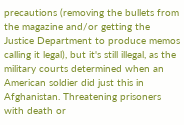precautions (removing the bullets from the magazine and/or getting the Justice Department to produce memos calling it legal), but it's still illegal, as the military courts determined when an American soldier did just this in Afghanistan. Threatening prisoners with death or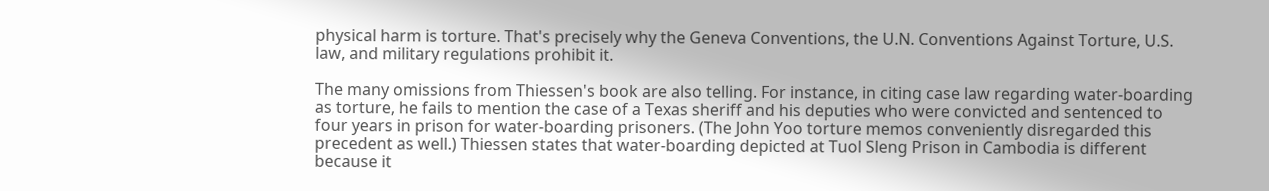physical harm is torture. That's precisely why the Geneva Conventions, the U.N. Conventions Against Torture, U.S. law, and military regulations prohibit it.

The many omissions from Thiessen's book are also telling. For instance, in citing case law regarding water-boarding as torture, he fails to mention the case of a Texas sheriff and his deputies who were convicted and sentenced to four years in prison for water-boarding prisoners. (The John Yoo torture memos conveniently disregarded this precedent as well.) Thiessen states that water-boarding depicted at Tuol Sleng Prison in Cambodia is different because it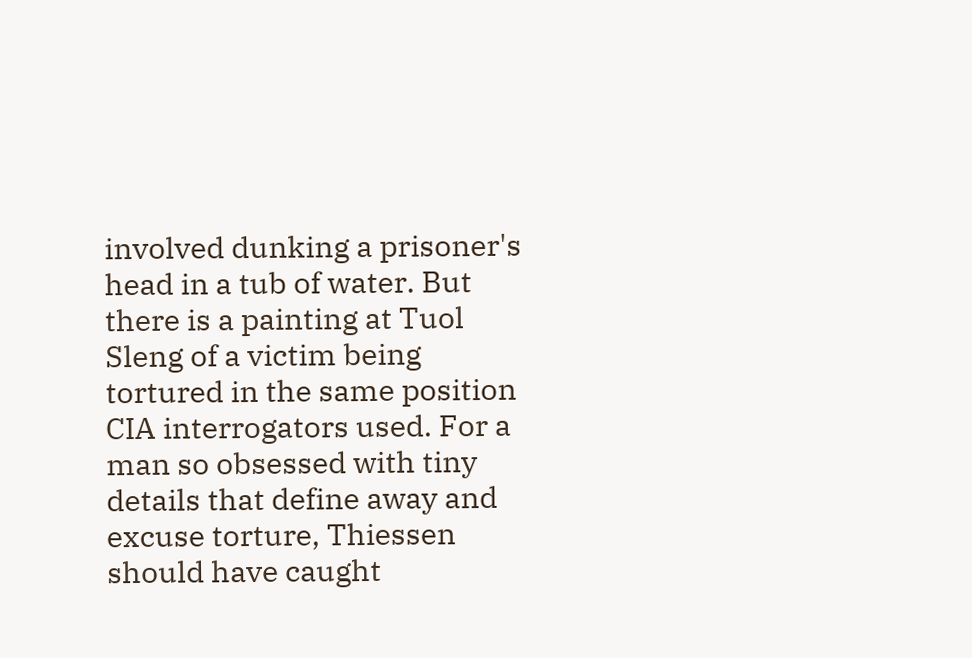involved dunking a prisoner's head in a tub of water. But there is a painting at Tuol Sleng of a victim being tortured in the same position CIA interrogators used. For a man so obsessed with tiny details that define away and excuse torture, Thiessen should have caught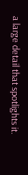a large detail that spotlights it.